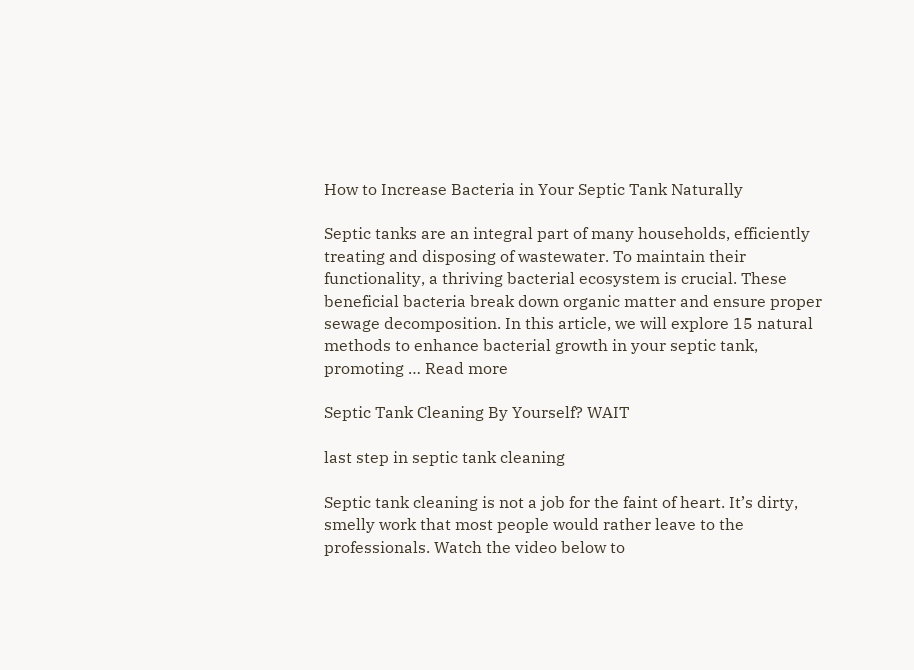How to Increase Bacteria in Your Septic Tank Naturally

Septic tanks are an integral part of many households, efficiently treating and disposing of wastewater. To maintain their functionality, a thriving bacterial ecosystem is crucial. These beneficial bacteria break down organic matter and ensure proper sewage decomposition. In this article, we will explore 15 natural methods to enhance bacterial growth in your septic tank, promoting … Read more

Septic Tank Cleaning By Yourself? WAIT

last step in septic tank cleaning

Septic tank cleaning is not a job for the faint of heart. It’s dirty, smelly work that most people would rather leave to the professionals. Watch the video below to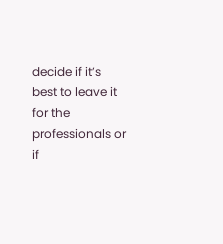decide if it’s best to leave it for the professionals or if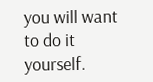you will want to do it yourself.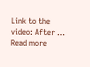Link to the video: After … Read more